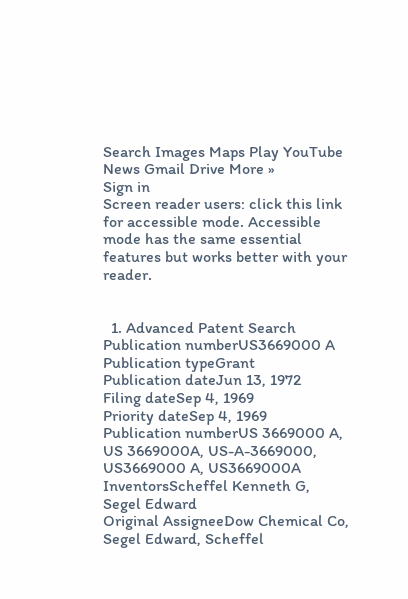Search Images Maps Play YouTube News Gmail Drive More »
Sign in
Screen reader users: click this link for accessible mode. Accessible mode has the same essential features but works better with your reader.


  1. Advanced Patent Search
Publication numberUS3669000 A
Publication typeGrant
Publication dateJun 13, 1972
Filing dateSep 4, 1969
Priority dateSep 4, 1969
Publication numberUS 3669000 A, US 3669000A, US-A-3669000, US3669000 A, US3669000A
InventorsScheffel Kenneth G, Segel Edward
Original AssigneeDow Chemical Co, Segel Edward, Scheffel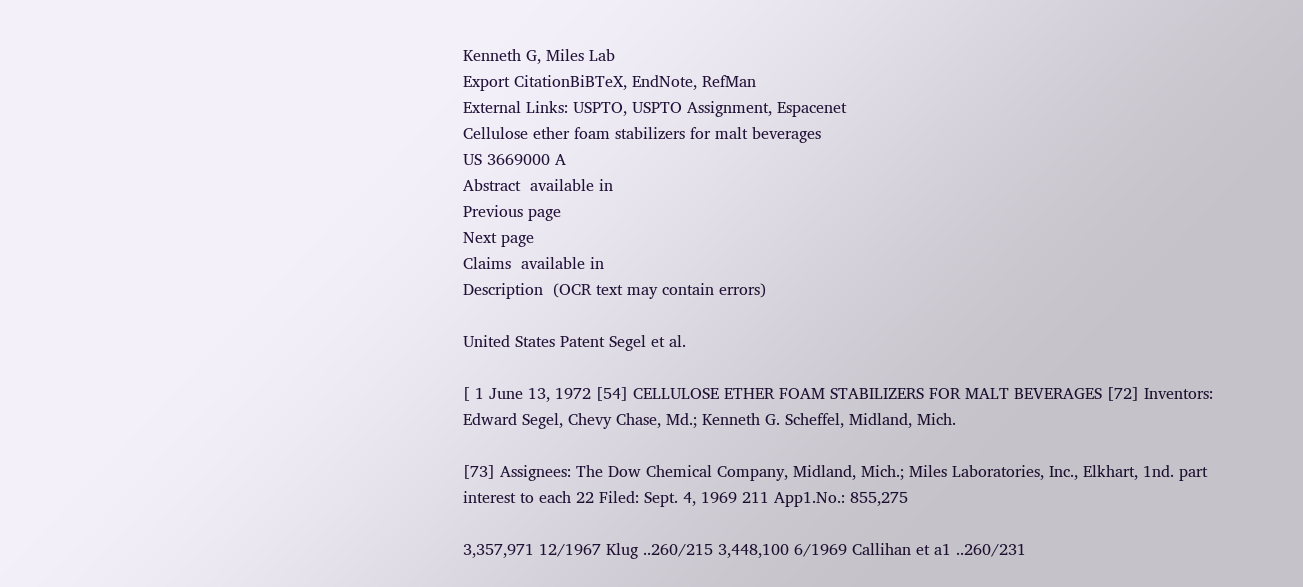Kenneth G, Miles Lab
Export CitationBiBTeX, EndNote, RefMan
External Links: USPTO, USPTO Assignment, Espacenet
Cellulose ether foam stabilizers for malt beverages
US 3669000 A
Abstract  available in
Previous page
Next page
Claims  available in
Description  (OCR text may contain errors)

United States Patent Segel et al.

[ 1 June 13, 1972 [54] CELLULOSE ETHER FOAM STABILIZERS FOR MALT BEVERAGES [72] Inventors: Edward Segel, Chevy Chase, Md.; Kenneth G. Scheffel, Midland, Mich.

[73] Assignees: The Dow Chemical Company, Midland, Mich.; Miles Laboratories, Inc., Elkhart, 1nd. part interest to each 22 Filed: Sept. 4, 1969 211 App1.No.: 855,275

3,357,971 12/1967 Klug ..260/215 3,448,100 6/1969 Callihan et a1 ..260/231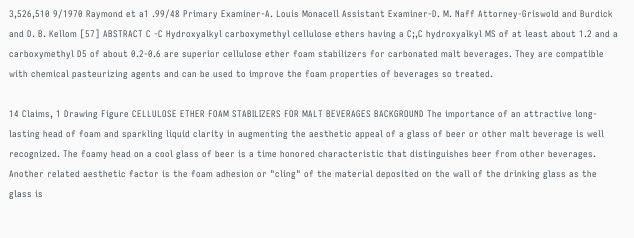3,526,510 9/1970 Raymond et a1 .99/48 Primary Examiner-A. Louis Monacell Assistant Examiner-D. M. Naff Attorney-Griswold and Burdick and D. B. Kellom [57] ABSTRACT C -C Hydroxyalkyl carboxymethyl cellulose ethers having a C;,C hydroxyalkyl MS of at least about 1.2 and a carboxymethyl D5 of about 0.2-0.6 are superior cellulose ether foam stabilizers for carbonated malt beverages. They are compatible with chemical pasteurizing agents and can be used to improve the foam properties of beverages so treated.

14 Claims, 1 Drawing Figure CELLULOSE ETHER FOAM STABILIZERS FOR MALT BEVERAGES BACKGROUND The importance of an attractive long-lasting head of foam and sparkling liquid clarity in augmenting the aesthetic appeal of a glass of beer or other malt beverage is well recognized. The foamy head on a cool glass of beer is a time honored characteristic that distinguishes beer from other beverages. Another related aesthetic factor is the foam adhesion or "cling" of the material deposited on the wall of the drinking glass as the glass is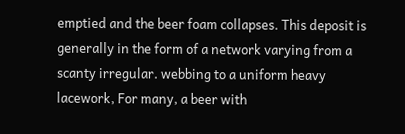emptied and the beer foam collapses. This deposit is generally in the form of a network varying from a scanty irregular. webbing to a uniform heavy lacework, For many, a beer with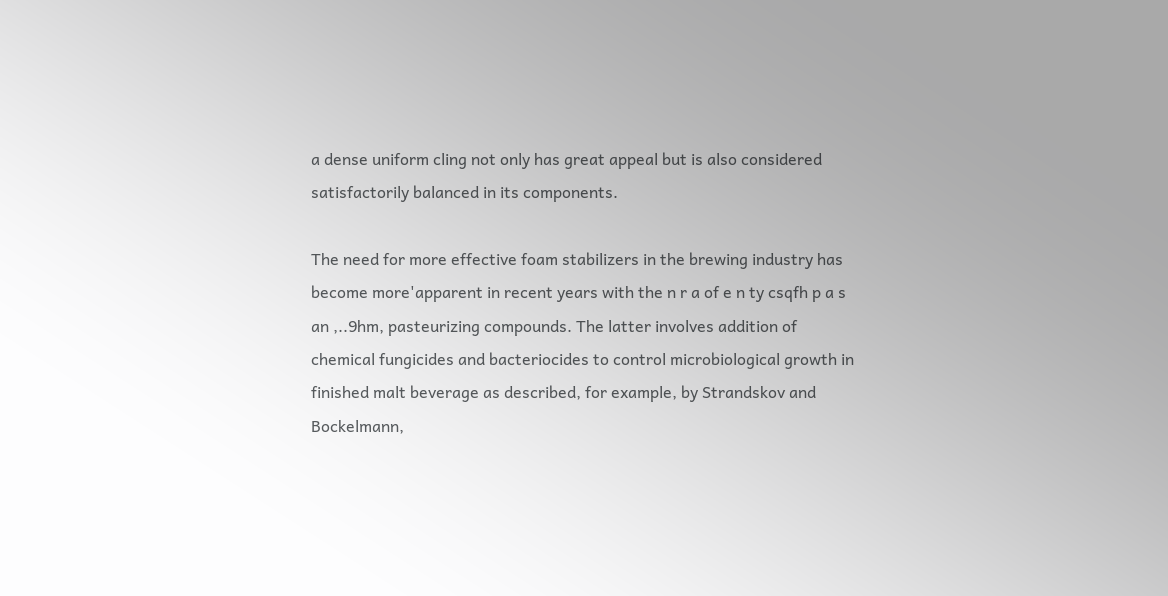a dense uniform cling not only has great appeal but is also considered satisfactorily balanced in its components.

The need for more effective foam stabilizers in the brewing industry has become more'apparent in recent years with the n r a of e n ty csqfh p a s an ,..9hm, pasteurizing compounds. The latter involves addition of chemical fungicides and bacteriocides to control microbiological growth in finished malt beverage as described, for example, by Strandskov and Bockelmann,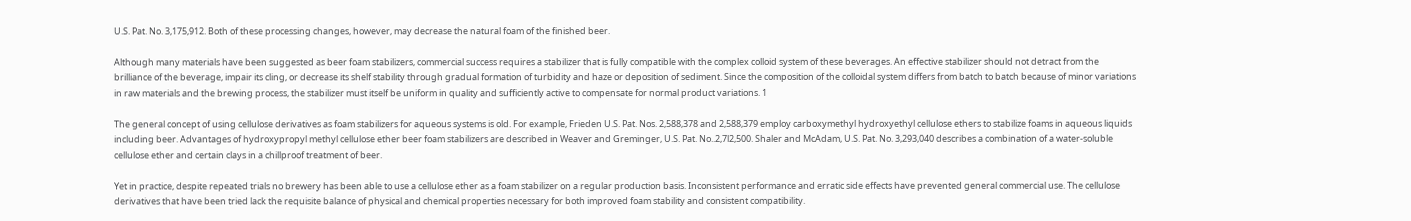U.S. Pat. No. 3,175,912. Both of these processing changes, however, may decrease the natural foam of the finished beer.

Although many materials have been suggested as beer foam stabilizers, commercial success requires a stabilizer that is fully compatible with the complex colloid system of these beverages. An effective stabilizer should not detract from the brilliance of the beverage, impair its cling, or decrease its shelf stability through gradual formation of turbidity and haze or deposition of sediment. Since the composition of the colloidal system differs from batch to batch because of minor variations in raw materials and the brewing process, the stabilizer must itself be uniform in quality and sufficiently active to compensate for normal product variations. 1

The general concept of using cellulose derivatives as foam stabilizers for aqueous systems is old. For example, Frieden U.S. Pat. Nos. 2,588,378 and 2,588,379 employ carboxymethyl hydroxyethyl cellulose ethers to stabilize foams in aqueous liquids including beer. Advantages of hydroxypropyl methyl cellulose ether beer foam stabilizers are described in Weaver and Greminger, U.S. Pat. No..2,7l2,500. Shaler and McAdam, U.S. Pat. No. 3,293,040 describes a combination of a water-soluble cellulose ether and certain clays in a chillproof treatment of beer.

Yet in practice, despite repeated trials no brewery has been able to use a cellulose ether as a foam stabilizer on a regular production basis. Inconsistent performance and erratic side effects have prevented general commercial use. The cellulose derivatives that have been tried lack the requisite balance of physical and chemical properties necessary for both improved foam stability and consistent compatibility.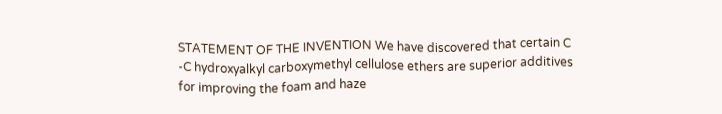STATEMENT OF THE INVENTION We have discovered that certain C -C hydroxyalkyl carboxymethyl cellulose ethers are superior additives for improving the foam and haze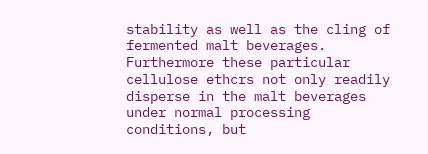stability as well as the cling of fermented malt beverages. Furthermore these particular cellulose ethcrs not only readily disperse in the malt beverages under normal processing conditions, but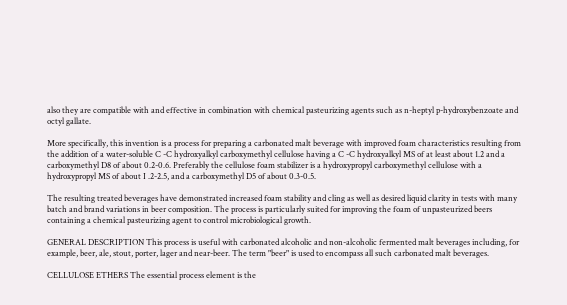also they are compatible with and effective in combination with chemical pasteurizing agents such as n-heptyl p-hydroxybenzoate and octyl gallate.

More specifically, this invention is a process for preparing a carbonated malt beverage with improved foam characteristics resulting from the addition of a water-soluble C -C hydroxyalkyl carboxymethyl cellulose having a C -C hydroxyalkyl MS of at least about 1.2 and a carboxymethyl D8 of about 0.2-0.6. Preferably the cellulose foam stabilizer is a hydroxypropyl carboxymethyl cellulose with a hydroxypropyl MS of about I .2-2.5, and a carboxymethyl D5 of about 0.3-0.5.

The resulting treated beverages have demonstrated increased foam stability and cling as well as desired liquid clarity in tests with many batch and brand variations in beer composition. The process is particularly suited for improving the foam of unpasteurized beers containing a chemical pasteurizing agent to control microbiological growth.

GENERAL DESCRIPTION This process is useful with carbonated alcoholic and non-alcoholic fermented malt beverages including, for example, beer, ale, stout, porter, lager and near-beer. The term "beer" is used to encompass all such carbonated malt beverages.

CELLULOSE ETHERS The essential process element is the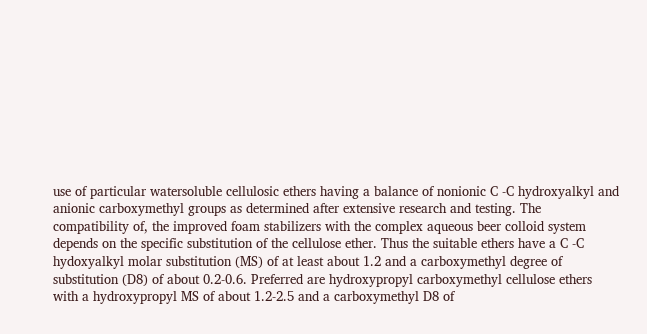use of particular watersoluble cellulosic ethers having a balance of nonionic C -C hydroxyalkyl and anionic carboxymethyl groups as determined after extensive research and testing. The compatibility of, the improved foam stabilizers with the complex aqueous beer colloid system depends on the specific substitution of the cellulose ether. Thus the suitable ethers have a C -C hydoxyalkyl molar substitution (MS) of at least about 1.2 and a carboxymethyl degree of substitution (D8) of about 0.2-0.6. Preferred are hydroxypropyl carboxymethyl cellulose ethers with a hydroxypropyl MS of about 1.2-2.5 and a carboxymethyl D8 of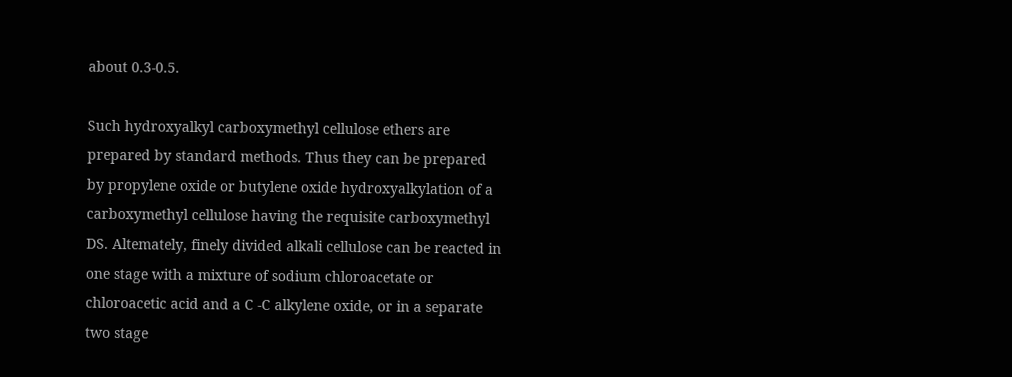about 0.3-0.5.

Such hydroxyalkyl carboxymethyl cellulose ethers are prepared by standard methods. Thus they can be prepared by propylene oxide or butylene oxide hydroxyalkylation of a carboxymethyl cellulose having the requisite carboxymethyl DS. Altemately, finely divided alkali cellulose can be reacted in one stage with a mixture of sodium chloroacetate or chloroacetic acid and a C -C alkylene oxide, or in a separate two stage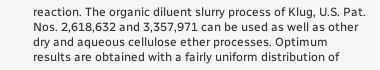reaction. The organic diluent slurry process of Klug, U.S. Pat. Nos. 2,618,632 and 3,357,971 can be used as well as other dry and aqueous cellulose ether processes. Optimum results are obtained with a fairly uniform distribution of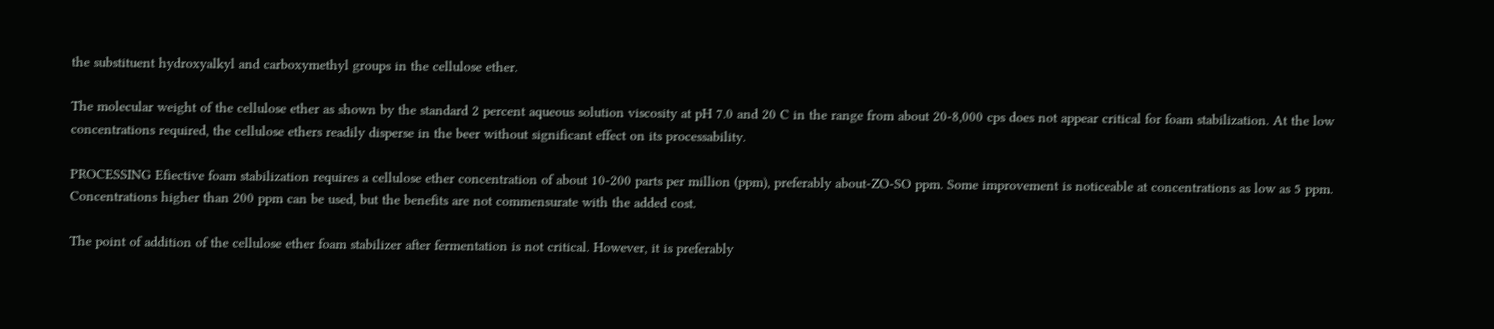the substituent hydroxyalkyl and carboxymethyl groups in the cellulose ether.

The molecular weight of the cellulose ether as shown by the standard 2 percent aqueous solution viscosity at pH 7.0 and 20 C in the range from about 20-8,000 cps does not appear critical for foam stabilization. At the low concentrations required, the cellulose ethers readily disperse in the beer without significant effect on its processability.

PROCESSING Efiective foam stabilization requires a cellulose ether concentration of about 10-200 parts per million (ppm), preferably about-ZO-SO ppm. Some improvement is noticeable at concentrations as low as 5 ppm. Concentrations higher than 200 ppm can be used, but the benefits are not commensurate with the added cost.

The point of addition of the cellulose ether foam stabilizer after fermentation is not critical. However, it is preferably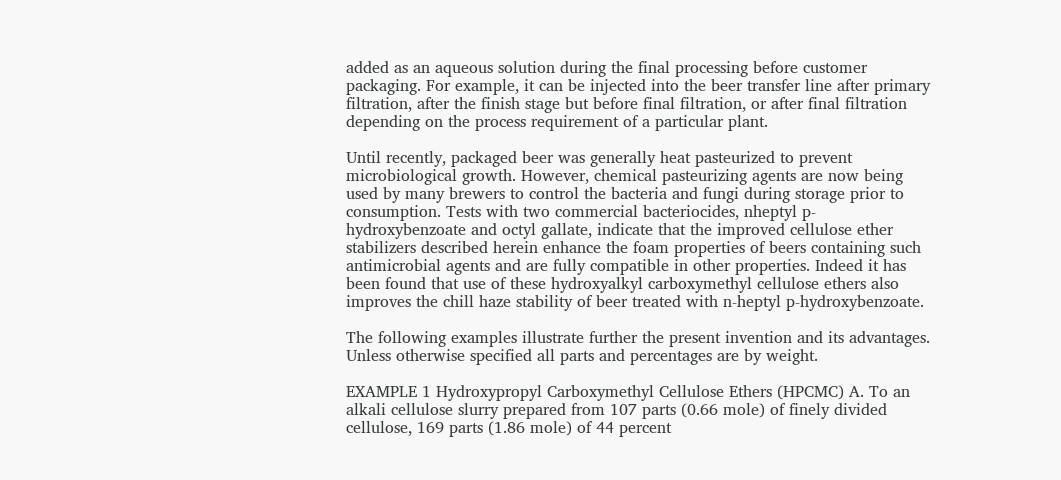added as an aqueous solution during the final processing before customer packaging. For example, it can be injected into the beer transfer line after primary filtration, after the finish stage but before final filtration, or after final filtration depending on the process requirement of a particular plant.

Until recently, packaged beer was generally heat pasteurized to prevent microbiological growth. However, chemical pasteurizing agents are now being used by many brewers to control the bacteria and fungi during storage prior to consumption. Tests with two commercial bacteriocides, nheptyl p-hydroxybenzoate and octyl gallate, indicate that the improved cellulose ether stabilizers described herein enhance the foam properties of beers containing such antimicrobial agents and are fully compatible in other properties. Indeed it has been found that use of these hydroxyalkyl carboxymethyl cellulose ethers also improves the chill haze stability of beer treated with n-heptyl p-hydroxybenzoate.

The following examples illustrate further the present invention and its advantages. Unless otherwise specified all parts and percentages are by weight.

EXAMPLE 1 Hydroxypropyl Carboxymethyl Cellulose Ethers (HPCMC) A. To an alkali cellulose slurry prepared from 107 parts (0.66 mole) of finely divided cellulose, 169 parts (1.86 mole) of 44 percent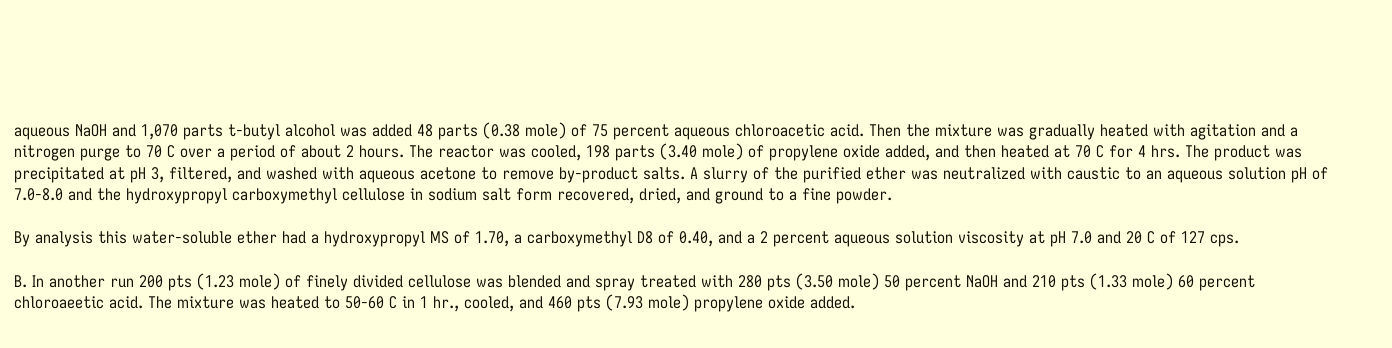aqueous NaOH and 1,070 parts t-butyl alcohol was added 48 parts (0.38 mole) of 75 percent aqueous chloroacetic acid. Then the mixture was gradually heated with agitation and a nitrogen purge to 70 C over a period of about 2 hours. The reactor was cooled, 198 parts (3.40 mole) of propylene oxide added, and then heated at 70 C for 4 hrs. The product was precipitated at pH 3, filtered, and washed with aqueous acetone to remove by-product salts. A slurry of the purified ether was neutralized with caustic to an aqueous solution pH of 7.0-8.0 and the hydroxypropyl carboxymethyl cellulose in sodium salt form recovered, dried, and ground to a fine powder.

By analysis this water-soluble ether had a hydroxypropyl MS of 1.70, a carboxymethyl D8 of 0.40, and a 2 percent aqueous solution viscosity at pH 7.0 and 20 C of 127 cps.

B. In another run 200 pts (1.23 mole) of finely divided cellulose was blended and spray treated with 280 pts (3.50 mole) 50 percent NaOH and 210 pts (1.33 mole) 60 percent chloroaeetic acid. The mixture was heated to 50-60 C in 1 hr., cooled, and 460 pts (7.93 mole) propylene oxide added.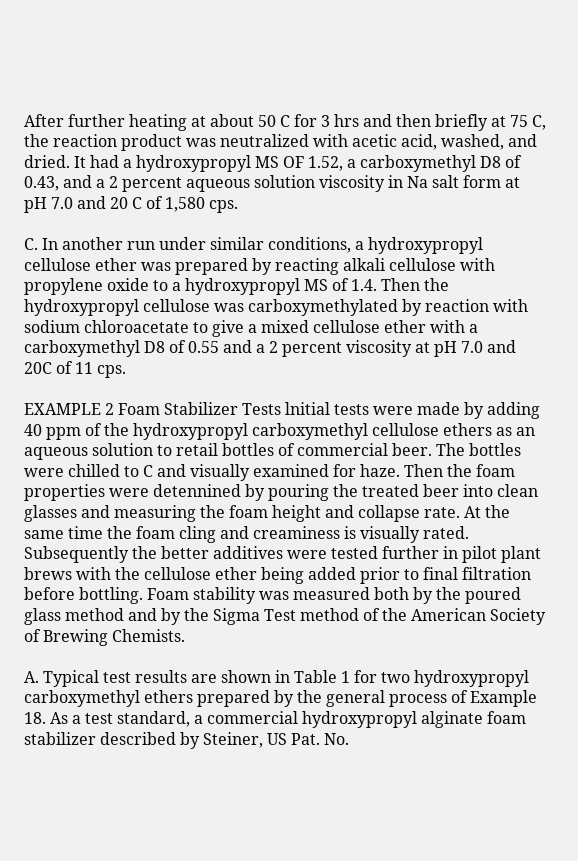After further heating at about 50 C for 3 hrs and then briefly at 75 C, the reaction product was neutralized with acetic acid, washed, and dried. It had a hydroxypropyl MS OF 1.52, a carboxymethyl D8 of 0.43, and a 2 percent aqueous solution viscosity in Na salt form at pH 7.0 and 20 C of 1,580 cps.

C. In another run under similar conditions, a hydroxypropyl cellulose ether was prepared by reacting alkali cellulose with propylene oxide to a hydroxypropyl MS of 1.4. Then the hydroxypropyl cellulose was carboxymethylated by reaction with sodium chloroacetate to give a mixed cellulose ether with a carboxymethyl D8 of 0.55 and a 2 percent viscosity at pH 7.0 and 20C of 11 cps.

EXAMPLE 2 Foam Stabilizer Tests lnitial tests were made by adding 40 ppm of the hydroxypropyl carboxymethyl cellulose ethers as an aqueous solution to retail bottles of commercial beer. The bottles were chilled to C and visually examined for haze. Then the foam properties were detennined by pouring the treated beer into clean glasses and measuring the foam height and collapse rate. At the same time the foam cling and creaminess is visually rated. Subsequently the better additives were tested further in pilot plant brews with the cellulose ether being added prior to final filtration before bottling. Foam stability was measured both by the poured glass method and by the Sigma Test method of the American Society of Brewing Chemists.

A. Typical test results are shown in Table 1 for two hydroxypropyl carboxymethyl ethers prepared by the general process of Example 18. As a test standard, a commercial hydroxypropyl alginate foam stabilizer described by Steiner, US Pat. No.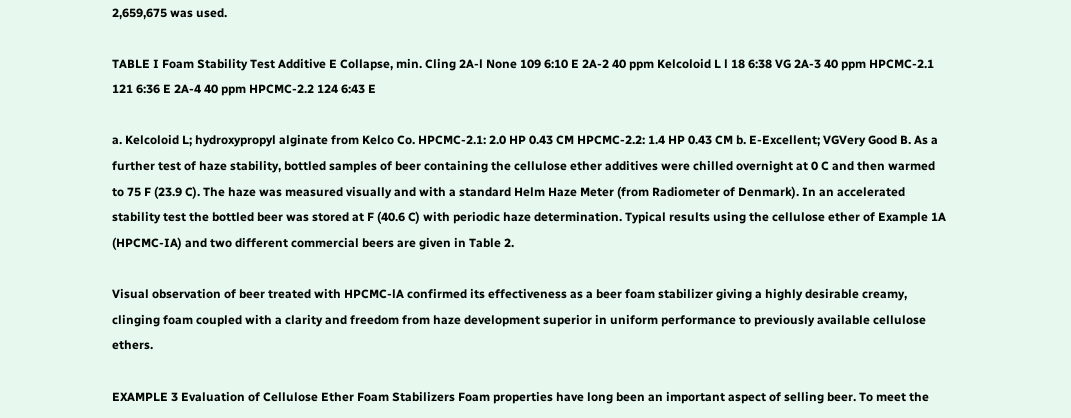2,659,675 was used.

TABLE I Foam Stability Test Additive E Collapse, min. Cling 2A-l None 109 6:10 E 2A-2 40 ppm Kelcoloid L l 18 6:38 VG 2A-3 40 ppm HPCMC-2.1 121 6:36 E 2A-4 40 ppm HPCMC-2.2 124 6:43 E

a. Kelcoloid L; hydroxypropyl alginate from Kelco Co. HPCMC-2.1: 2.0 HP 0.43 CM HPCMC-2.2: 1.4 HP 0.43 CM b. E-Excellent; VGVery Good B. As a further test of haze stability, bottled samples of beer containing the cellulose ether additives were chilled overnight at 0 C and then warmed to 75 F (23.9 C). The haze was measured visually and with a standard Helm Haze Meter (from Radiometer of Denmark). In an accelerated stability test the bottled beer was stored at F (40.6 C) with periodic haze determination. Typical results using the cellulose ether of Example 1A (HPCMC-IA) and two different commercial beers are given in Table 2.

Visual observation of beer treated with HPCMC-lA confirmed its effectiveness as a beer foam stabilizer giving a highly desirable creamy, clinging foam coupled with a clarity and freedom from haze development superior in uniform performance to previously available cellulose ethers.

EXAMPLE 3 Evaluation of Cellulose Ether Foam Stabilizers Foam properties have long been an important aspect of selling beer. To meet the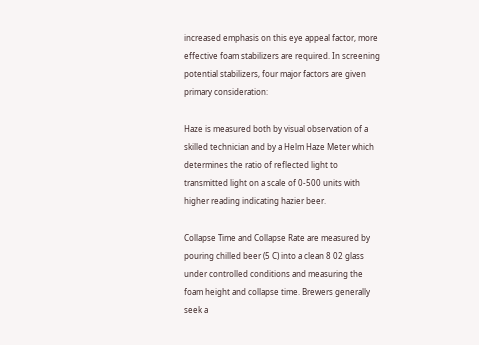increased emphasis on this eye appeal factor, more effective foam stabilizers are required. In screening potential stabilizers, four major factors are given primary consideration:

Haze is measured both by visual observation of a skilled technician and by a Helm Haze Meter which determines the ratio of reflected light to transmitted light on a scale of 0-500 units with higher reading indicating hazier beer.

Collapse Time and Collapse Rate are measured by pouring chilled beer (5 C) into a clean 8 02 glass under controlled conditions and measuring the foam height and collapse time. Brewers generally seek a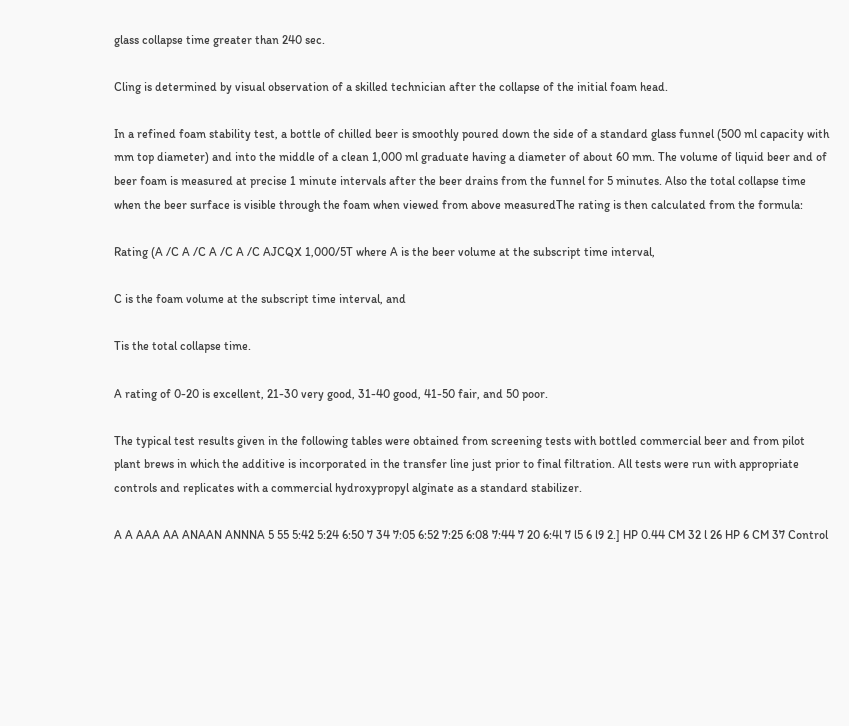glass collapse time greater than 240 sec.

Cling is determined by visual observation of a skilled technician after the collapse of the initial foam head.

In a refined foam stability test, a bottle of chilled beer is smoothly poured down the side of a standard glass funnel (500 ml capacity with mm top diameter) and into the middle of a clean 1,000 ml graduate having a diameter of about 60 mm. The volume of liquid beer and of beer foam is measured at precise 1 minute intervals after the beer drains from the funnel for 5 minutes. Also the total collapse time when the beer surface is visible through the foam when viewed from above measuredThe rating is then calculated from the formula:

Rating (A /C A /C A /C A /C AJCQX 1,000/5T where A is the beer volume at the subscript time interval,

C is the foam volume at the subscript time interval, and

Tis the total collapse time.

A rating of 0-20 is excellent, 21-30 very good, 31-40 good, 41-50 fair, and 50 poor.

The typical test results given in the following tables were obtained from screening tests with bottled commercial beer and from pilot plant brews in which the additive is incorporated in the transfer line just prior to final filtration. All tests were run with appropriate controls and replicates with a commercial hydroxypropyl alginate as a standard stabilizer.

A A AAA AA ANAAN ANNNA 5 55 5:42 5:24 6:50 7 34 7:05 6:52 7:25 6:08 7:44 7 20 6:4l 7 l5 6 l9 2.] HP 0.44 CM 32 l 26 HP 6 CM 37 Control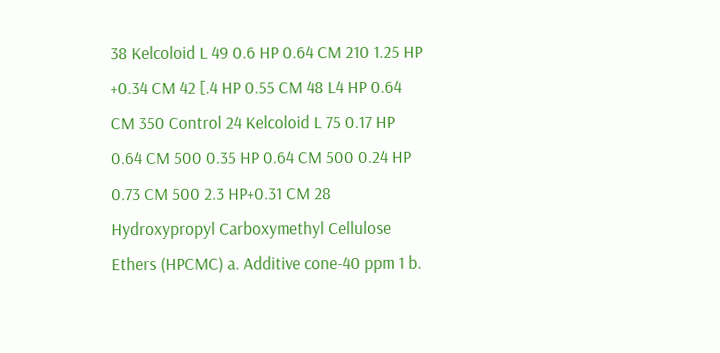38 Kelcoloid L 49 0.6 HP 0.64 CM 210 1.25 HP +0.34 CM 42 [.4 HP 0.55 CM 48 L4 HP 0.64 CM 350 Control 24 Kelcoloid L 75 0.17 HP 0.64 CM 500 0.35 HP 0.64 CM 500 0.24 HP 0.73 CM 500 2.3 HP+0.31 CM 28 Hydroxypropyl Carboxymethyl Cellulose Ethers (HPCMC) a. Additive cone-40 ppm 1 b.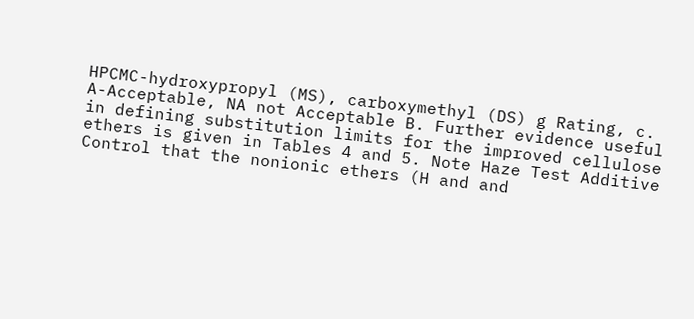HPCMC-hydroxypropyl (MS), carboxymethyl (DS) g Rating, c. A-Acceptable, NA not Acceptable B. Further evidence useful in defining substitution limits for the improved cellulose ethers is given in Tables 4 and 5. Note Haze Test Additive Control that the nonionic ethers (H and and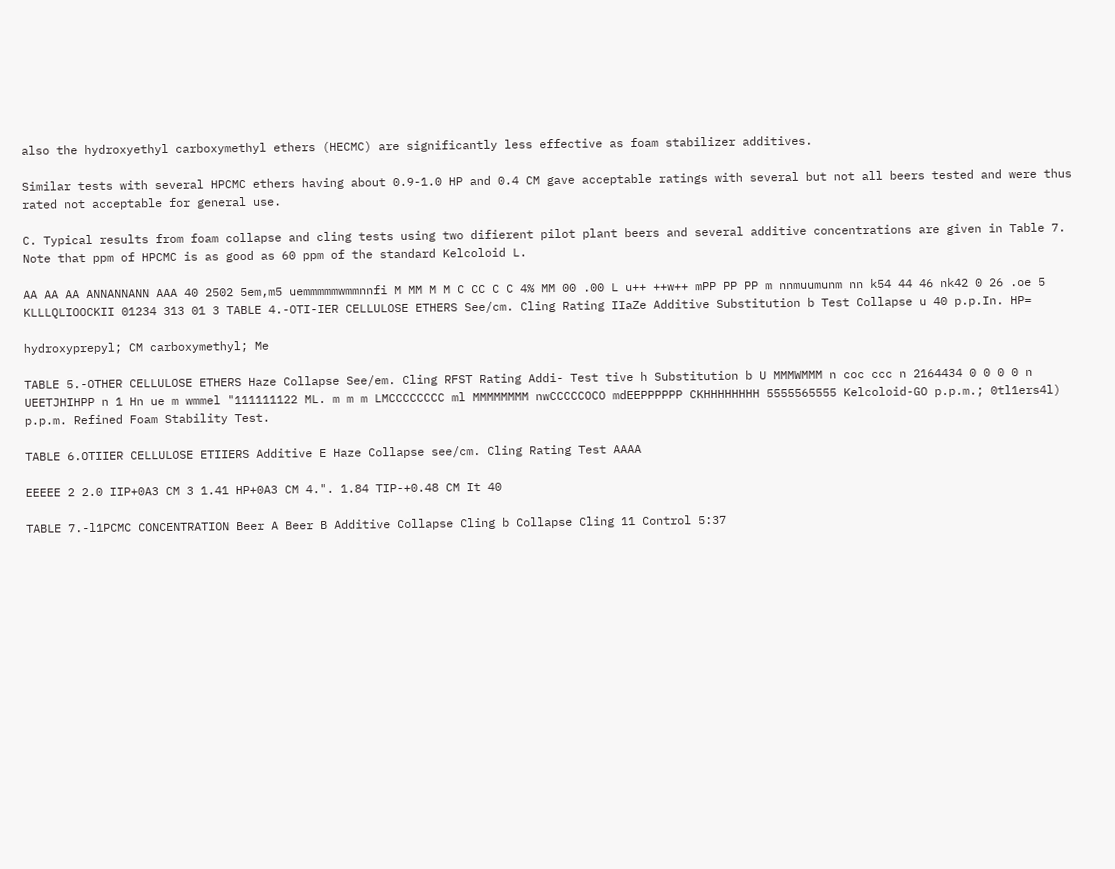also the hydroxyethyl carboxymethyl ethers (HECMC) are significantly less effective as foam stabilizer additives.

Similar tests with several HPCMC ethers having about 0.9-1.0 HP and 0.4 CM gave acceptable ratings with several but not all beers tested and were thus rated not acceptable for general use.

C. Typical results from foam collapse and cling tests using two difierent pilot plant beers and several additive concentrations are given in Table 7. Note that ppm of HPCMC is as good as 60 ppm of the standard Kelcoloid L.

AA AA AA ANNANNANN AAA 40 2502 5em,m5 uemmmmmwmmnnfi M MM M M C CC C C 4% MM 00 .00 L u++ ++w++ mPP PP PP m nnmuumunm nn k54 44 46 nk42 0 26 .oe 5 KLLLQLIOOCKII 01234 313 01 3 TABLE 4.-OTI-IER CELLULOSE ETHERS See/cm. Cling Rating IIaZe Additive Substitution b Test Collapse u 40 p.p.In. HP=

hydroxyprepyl; CM carboxymethyl; Me

TABLE 5.-OTHER CELLULOSE ETHERS Haze Collapse See/em. Cling RFST Rating Addi- Test tive h Substitution b U MMMWMMM n coc ccc n 2164434 0 0 0 0 n UEETJHIHPP n 1 Hn ue m wmmel "111111122 ML. m m m LMCCCCCCCC ml MMMMMMMM nwCCCCCOCO mdEEPPPPPP CKHHHHHHHH 5555565555 Kelcoloid-GO p.p.m.; 0tl1ers4l) p.p.m. Refined Foam Stability Test.

TABLE 6.OTIIER CELLULOSE ETIIERS Additive E Haze Collapse see/cm. Cling Rating Test AAAA

EEEEE 2 2.0 IIP+0A3 CM 3 1.41 HP+0A3 CM 4.". 1.84 TIP-+0.48 CM It 40

TABLE 7.-l1PCMC CONCENTRATION Beer A Beer B Additive Collapse Cling b Collapse Cling 11 Control 5:37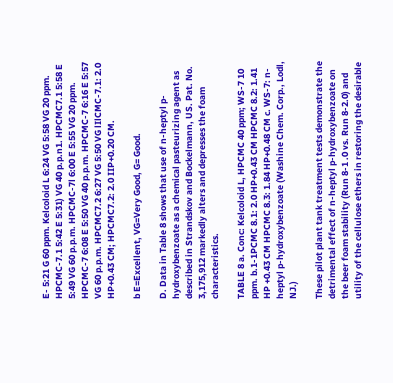E- 5:21 G 60 ppm. Kelcoloid L 6:24 VG 5:58 VG 20 ppm. HPCMC-7.1 5:42 E 5:31) VG 40 p.p.n1. HPCMC7.1 5:58 E 5:49 VG 60 p.p.m. HPCMC-7l 6:00 E 5:55 VG 20 ppm. HPCMC-7 6:08 E 5:50 VG 40 p.p.m. HPCMC-7 6:16 E 5:57 VG 60 p.p.m. HPCMC7.2 6:27 VG 5:50 VG lIlCMC-7.1: 2.0 HP+0.43 CM; HPCMC7.2: 2.0 IIP+0.20 CM.

b E=Excellent, VG=Very Good, G= Good.

D. Data in Table 8 shows that use of n-heptyl p-hydroxybenzoate as a chemical pasteurizing agent as described in Strandskov and Bockelmann, US. Pat. No. 3,175,912 markedly alters and depresses the foam characteristics.

TABLE 8 a. Conc: Kelcoloid L, HPCMC 40 ppm; WS-7 10 ppm. b.1-1PCMC 8.1: 2.0 HP+0.43 CM HPCMC 8.2: 1.41 HP +0.43 CM HPCMC 8.3: 1.84 HP+0.48 CM c. WS-7: n-heptyl p-hydroxybenzoate (Washine Chem. Corp., Lodl, NJ.)

These pilot plant tank treatment tests demonstrate the detrimental effect of n-heptyl p-hydroxybenzoate on the beer foam stability (Run 8-1 .0 vs. Run 8-2.0) and utility of the cellulose ethers in restoring the desirable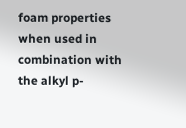foam properties when used in combination with the alkyl p-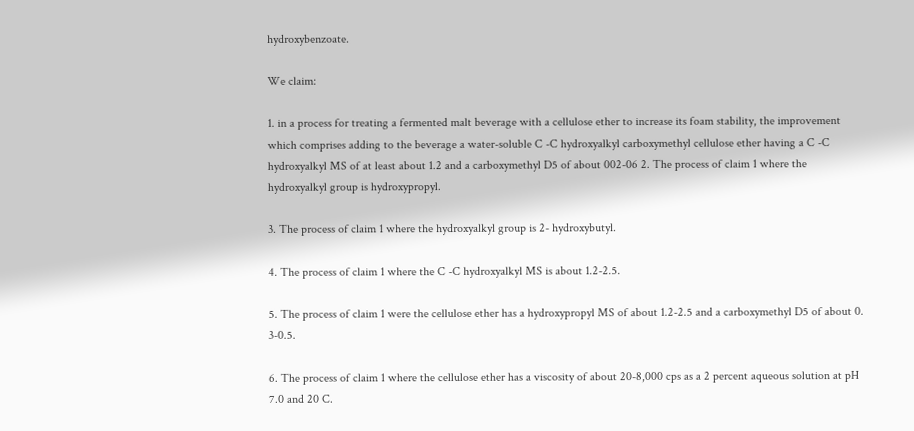hydroxybenzoate.

We claim:

1. in a process for treating a fermented malt beverage with a cellulose ether to increase its foam stability, the improvement which comprises adding to the beverage a water-soluble C -C hydroxyalkyl carboxymethyl cellulose ether having a C -C hydroxyalkyl MS of at least about 1.2 and a carboxymethyl D5 of about 002-06 2. The process of claim 1 where the hydroxyalkyl group is hydroxypropyl.

3. The process of claim 1 where the hydroxyalkyl group is 2- hydroxybutyl.

4. The process of claim 1 where the C -C hydroxyalkyl MS is about 1.2-2.5.

5. The process of claim 1 were the cellulose ether has a hydroxypropyl MS of about 1.2-2.5 and a carboxymethyl D5 of about 0. 3-0.5.

6. The process of claim 1 where the cellulose ether has a viscosity of about 20-8,000 cps as a 2 percent aqueous solution at pH 7.0 and 20 C.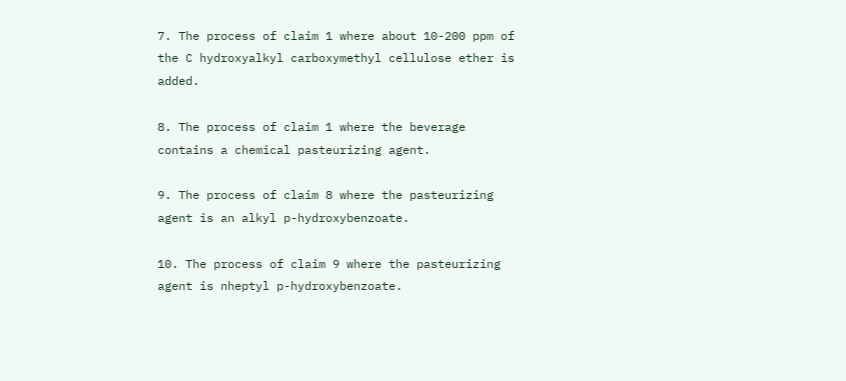7. The process of claim 1 where about 10-200 ppm of the C hydroxyalkyl carboxymethyl cellulose ether is added.

8. The process of claim 1 where the beverage contains a chemical pasteurizing agent.

9. The process of claim 8 where the pasteurizing agent is an alkyl p-hydroxybenzoate.

10. The process of claim 9 where the pasteurizing agent is nheptyl p-hydroxybenzoate.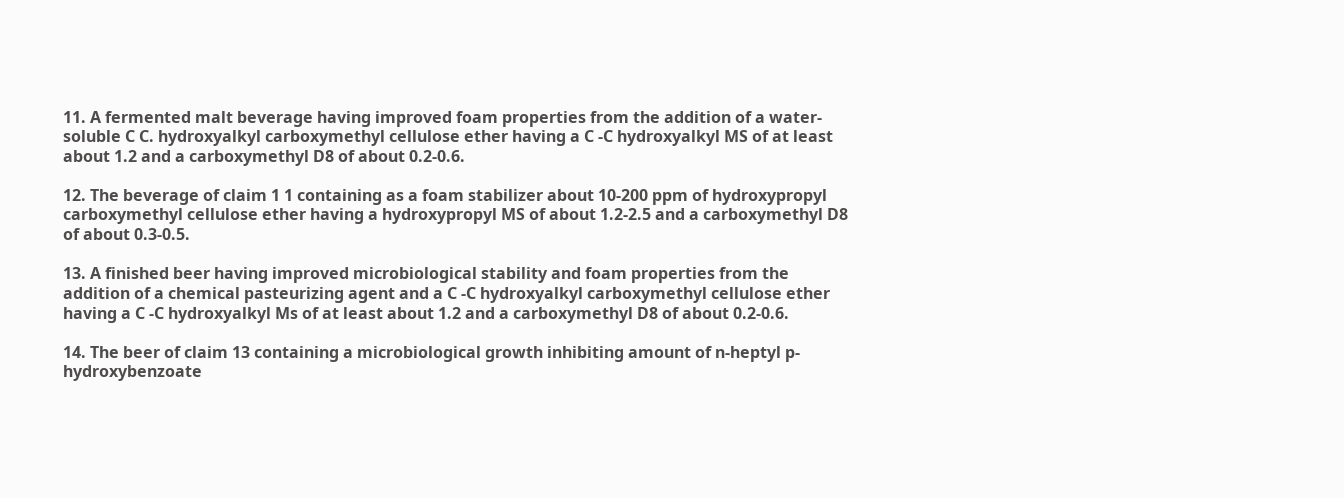11. A fermented malt beverage having improved foam properties from the addition of a water-soluble C C. hydroxyalkyl carboxymethyl cellulose ether having a C -C hydroxyalkyl MS of at least about 1.2 and a carboxymethyl D8 of about 0.2-0.6.

12. The beverage of claim 1 1 containing as a foam stabilizer about 10-200 ppm of hydroxypropyl carboxymethyl cellulose ether having a hydroxypropyl MS of about 1.2-2.5 and a carboxymethyl D8 of about 0.3-0.5.

13. A finished beer having improved microbiological stability and foam properties from the addition of a chemical pasteurizing agent and a C -C hydroxyalkyl carboxymethyl cellulose ether having a C -C hydroxyalkyl Ms of at least about 1.2 and a carboxymethyl D8 of about 0.2-0.6.

14. The beer of claim 13 containing a microbiological growth inhibiting amount of n-heptyl p-hydroxybenzoate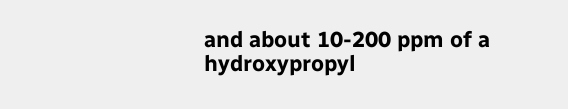and about 10-200 ppm of a hydroxypropyl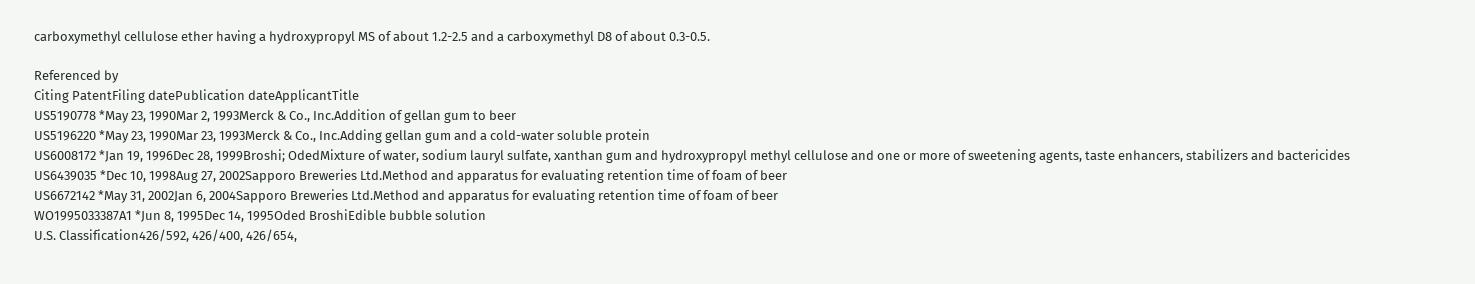carboxymethyl cellulose ether having a hydroxypropyl MS of about 1.2-2.5 and a carboxymethyl D8 of about 0.3-0.5.

Referenced by
Citing PatentFiling datePublication dateApplicantTitle
US5190778 *May 23, 1990Mar 2, 1993Merck & Co., Inc.Addition of gellan gum to beer
US5196220 *May 23, 1990Mar 23, 1993Merck & Co., Inc.Adding gellan gum and a cold-water soluble protein
US6008172 *Jan 19, 1996Dec 28, 1999Broshi; OdedMixture of water, sodium lauryl sulfate, xanthan gum and hydroxypropyl methyl cellulose and one or more of sweetening agents, taste enhancers, stabilizers and bactericides
US6439035 *Dec 10, 1998Aug 27, 2002Sapporo Breweries Ltd.Method and apparatus for evaluating retention time of foam of beer
US6672142 *May 31, 2002Jan 6, 2004Sapporo Breweries Ltd.Method and apparatus for evaluating retention time of foam of beer
WO1995033387A1 *Jun 8, 1995Dec 14, 1995Oded BroshiEdible bubble solution
U.S. Classification426/592, 426/400, 426/654,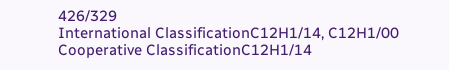426/329
International ClassificationC12H1/14, C12H1/00
Cooperative ClassificationC12H1/14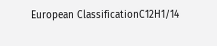European ClassificationC12H1/14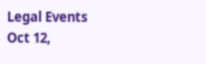Legal Events
Oct 12,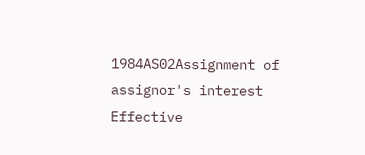1984AS02Assignment of assignor's interest
Effective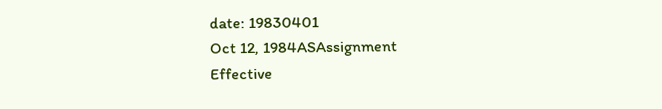date: 19830401
Oct 12, 1984ASAssignment
Effective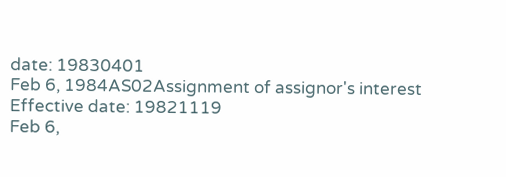date: 19830401
Feb 6, 1984AS02Assignment of assignor's interest
Effective date: 19821119
Feb 6,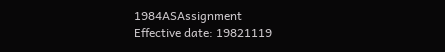1984ASAssignment
Effective date: 19821119